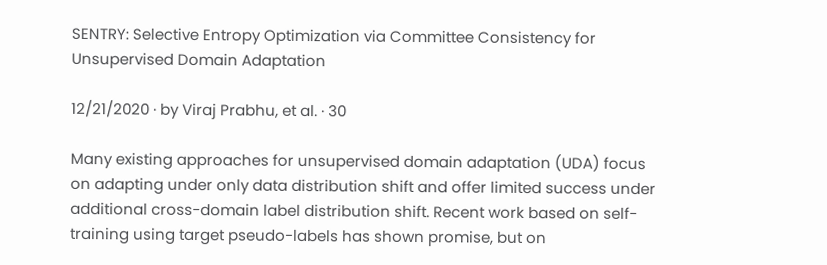SENTRY: Selective Entropy Optimization via Committee Consistency for Unsupervised Domain Adaptation

12/21/2020 ∙ by Viraj Prabhu, et al. ∙ 30

Many existing approaches for unsupervised domain adaptation (UDA) focus on adapting under only data distribution shift and offer limited success under additional cross-domain label distribution shift. Recent work based on self-training using target pseudo-labels has shown promise, but on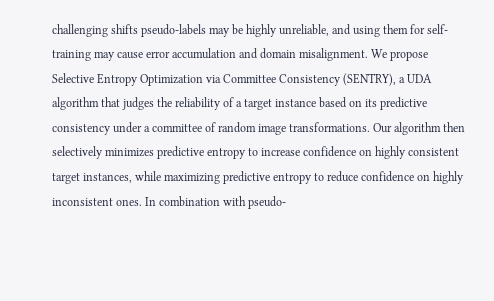challenging shifts pseudo-labels may be highly unreliable, and using them for self-training may cause error accumulation and domain misalignment. We propose Selective Entropy Optimization via Committee Consistency (SENTRY), a UDA algorithm that judges the reliability of a target instance based on its predictive consistency under a committee of random image transformations. Our algorithm then selectively minimizes predictive entropy to increase confidence on highly consistent target instances, while maximizing predictive entropy to reduce confidence on highly inconsistent ones. In combination with pseudo-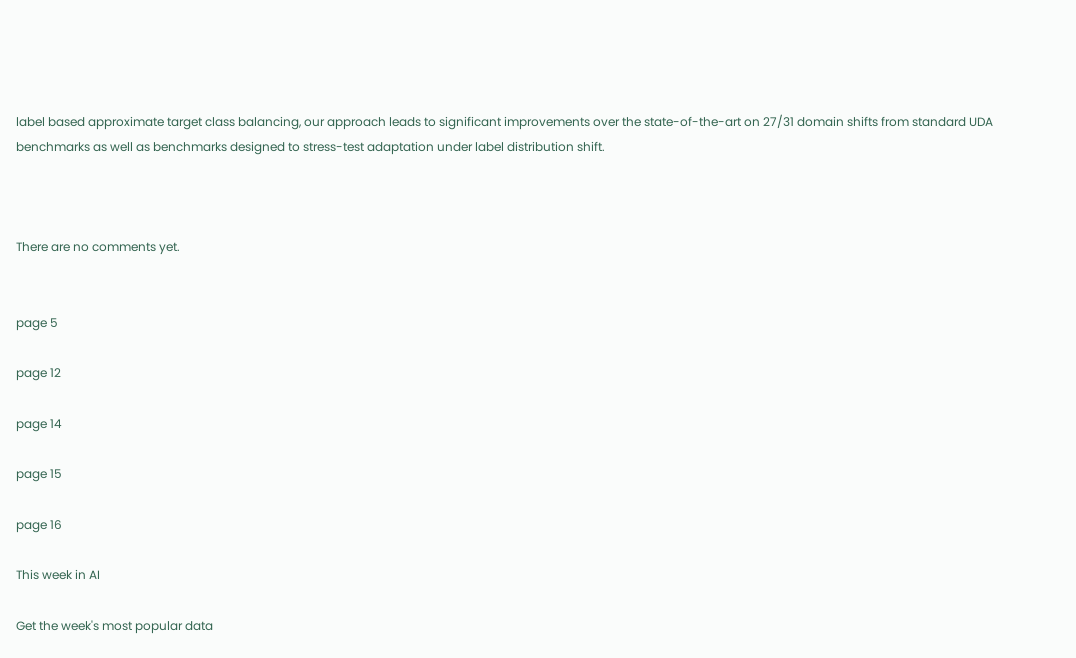label based approximate target class balancing, our approach leads to significant improvements over the state-of-the-art on 27/31 domain shifts from standard UDA benchmarks as well as benchmarks designed to stress-test adaptation under label distribution shift.



There are no comments yet.


page 5

page 12

page 14

page 15

page 16

This week in AI

Get the week's most popular data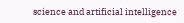science and artificial intelligence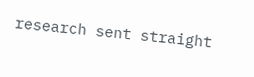research sent straight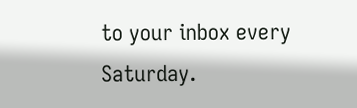to your inbox every Saturday.